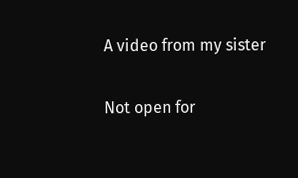A video from my sister

Not open for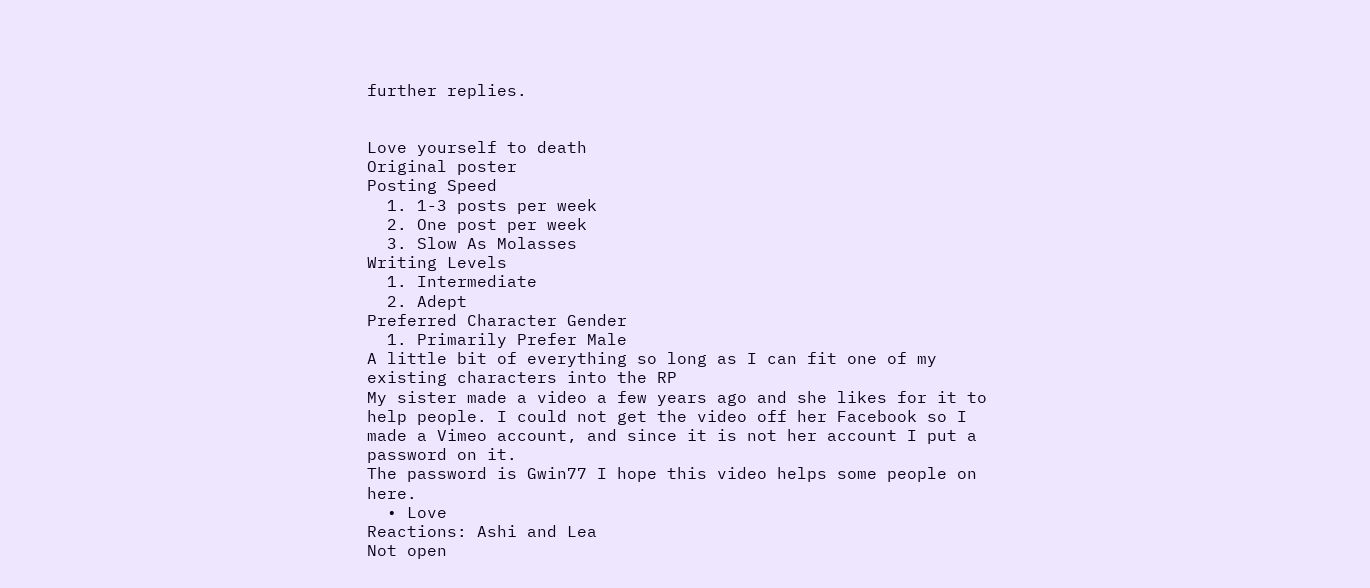further replies.


Love yourself to death
Original poster
Posting Speed
  1. 1-3 posts per week
  2. One post per week
  3. Slow As Molasses
Writing Levels
  1. Intermediate
  2. Adept
Preferred Character Gender
  1. Primarily Prefer Male
A little bit of everything so long as I can fit one of my existing characters into the RP
My sister made a video a few years ago and she likes for it to help people. I could not get the video off her Facebook so I made a Vimeo account, and since it is not her account I put a password on it.
The password is Gwin77 I hope this video helps some people on here.
  • Love
Reactions: Ashi and Lea
Not open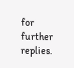for further replies.